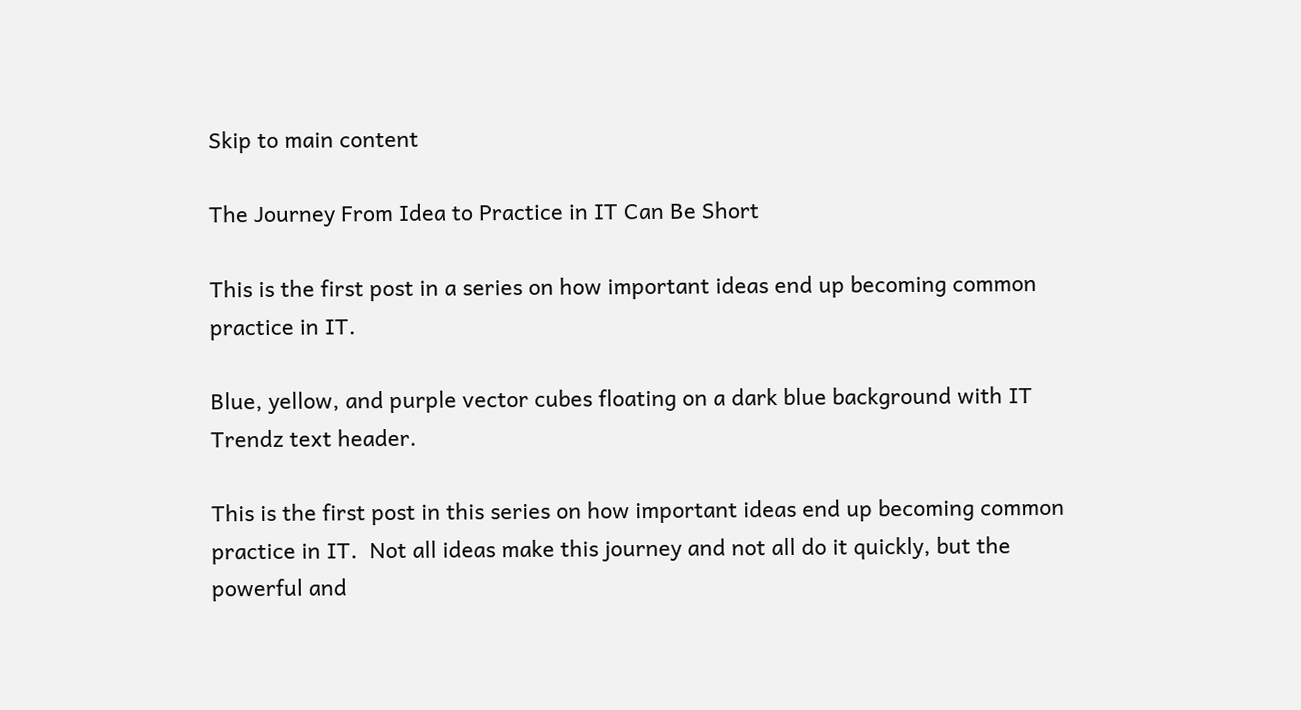Skip to main content

The Journey From Idea to Practice in IT Can Be Short

This is the first post in a series on how important ideas end up becoming common practice in IT.

Blue, yellow, and purple vector cubes floating on a dark blue background with IT Trendz text header.

This is the first post in this series on how important ideas end up becoming common practice in IT.  Not all ideas make this journey and not all do it quickly, but the powerful and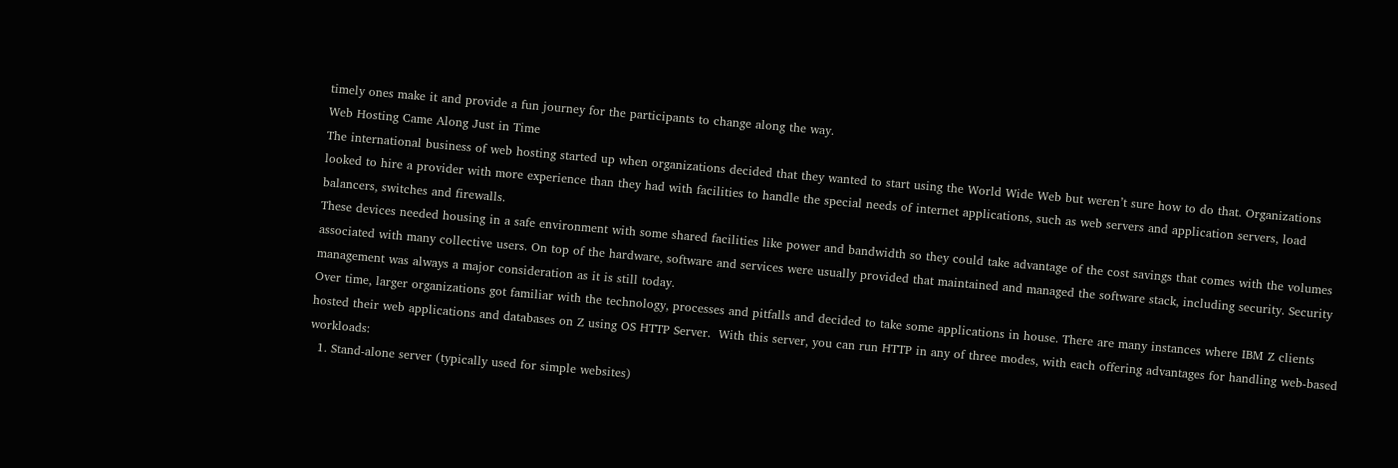timely ones make it and provide a fun journey for the participants to change along the way.
Web Hosting Came Along Just in Time
The international business of web hosting started up when organizations decided that they wanted to start using the World Wide Web but weren’t sure how to do that. Organizations looked to hire a provider with more experience than they had with facilities to handle the special needs of internet applications, such as web servers and application servers, load balancers, switches and firewalls.
These devices needed housing in a safe environment with some shared facilities like power and bandwidth so they could take advantage of the cost savings that comes with the volumes associated with many collective users. On top of the hardware, software and services were usually provided that maintained and managed the software stack, including security. Security management was always a major consideration as it is still today.
Over time, larger organizations got familiar with the technology, processes and pitfalls and decided to take some applications in house. There are many instances where IBM Z clients hosted their web applications and databases on Z using OS HTTP Server.  With this server, you can run HTTP in any of three modes, with each offering advantages for handling web-based workloads:
  1. Stand-alone server (typically used for simple websites)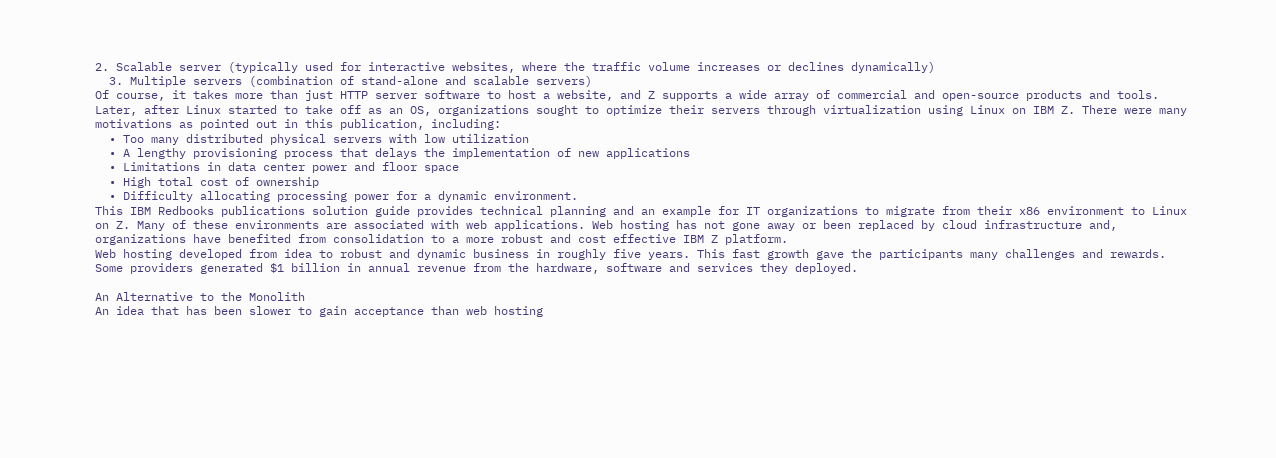2. Scalable server (typically used for interactive websites, where the traffic volume increases or declines dynamically)
  3. Multiple servers (combination of stand-alone and scalable servers)
Of course, it takes more than just HTTP server software to host a website, and Z supports a wide array of commercial and open-source products and tools.
Later, after Linux started to take off as an OS, organizations sought to optimize their servers through virtualization using Linux on IBM Z. There were many motivations as pointed out in this publication, including:
  • Too many distributed physical servers with low utilization
  • A lengthy provisioning process that delays the implementation of new applications
  • Limitations in data center power and floor space
  • High total cost of ownership
  • Difficulty allocating processing power for a dynamic environment.
This IBM Redbooks publications solution guide provides technical planning and an example for IT organizations to migrate from their x86 environment to Linux on Z. Many of these environments are associated with web applications. Web hosting has not gone away or been replaced by cloud infrastructure and, organizations have benefited from consolidation to a more robust and cost effective IBM Z platform.
Web hosting developed from idea to robust and dynamic business in roughly five years. This fast growth gave the participants many challenges and rewards. Some providers generated $1 billion in annual revenue from the hardware, software and services they deployed.

An Alternative to the Monolith
An idea that has been slower to gain acceptance than web hosting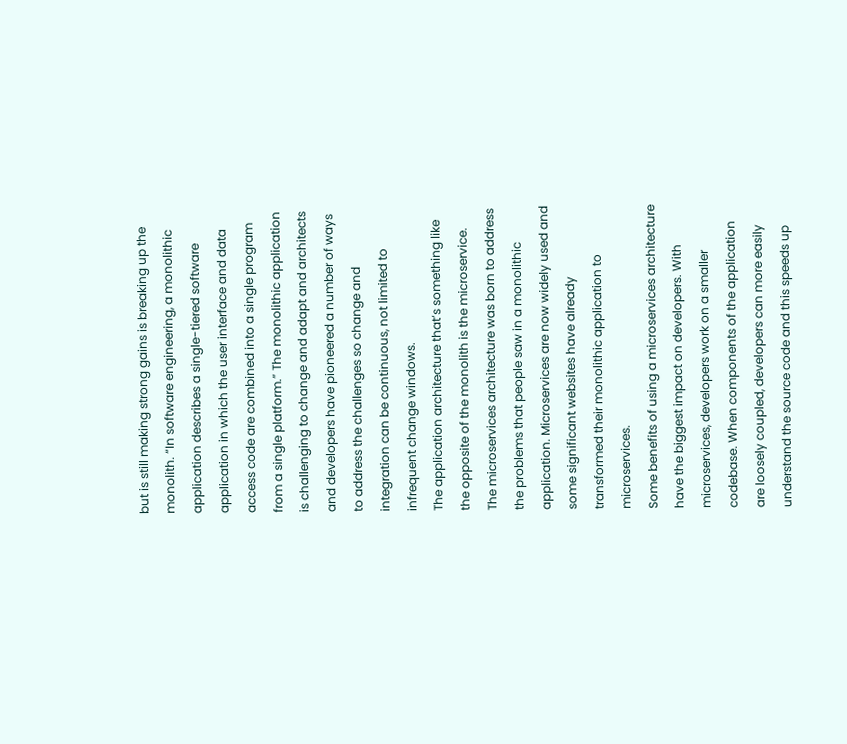but is still making strong gains is breaking up the monolith. “In software engineering, a monolithic application describes a single-tiered software application in which the user interface and data access code are combined into a single program from a single platform.” The monolithic application is challenging to change and adapt and architects and developers have pioneered a number of ways to address the challenges so change and integration can be continuous, not limited to infrequent change windows.
The application architecture that’s something like the opposite of the monolith is the microservice. The microservices architecture was born to address the problems that people saw in a monolithic application. Microservices are now widely used and some significant websites have already transformed their monolithic application to microservices.
Some benefits of using a microservices architecture have the biggest impact on developers. With microservices, developers work on a smaller codebase. When components of the application are loosely coupled, developers can more easily understand the source code and this speeds up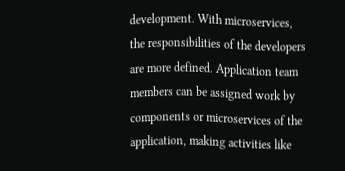development. With microservices, the responsibilities of the developers are more defined. Application team members can be assigned work by components or microservices of the application, making activities like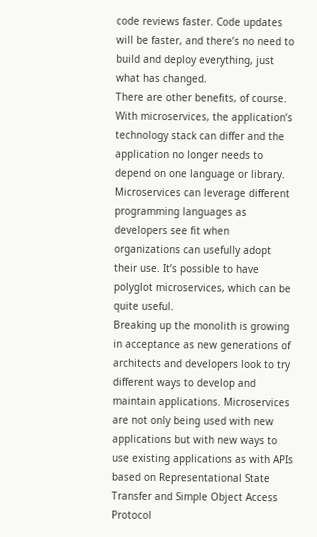code reviews faster. Code updates will be faster, and there’s no need to build and deploy everything, just what has changed.
There are other benefits, of course. With microservices, the application’s technology stack can differ and the application no longer needs to depend on one language or library. Microservices can leverage different programming languages as developers see fit when organizations can usefully adopt their use. It’s possible to have polyglot microservices, which can be quite useful.
Breaking up the monolith is growing in acceptance as new generations of architects and developers look to try different ways to develop and maintain applications. Microservices are not only being used with new applications but with new ways to use existing applications as with APIs based on Representational State Transfer and Simple Object Access Protocol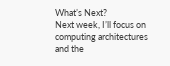What’s Next?
Next week, I’ll focus on computing architectures and the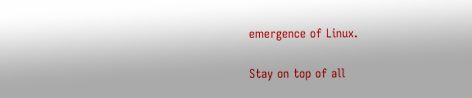emergence of Linux.

Stay on top of all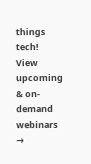things tech!
View upcoming & on-demand webinars →